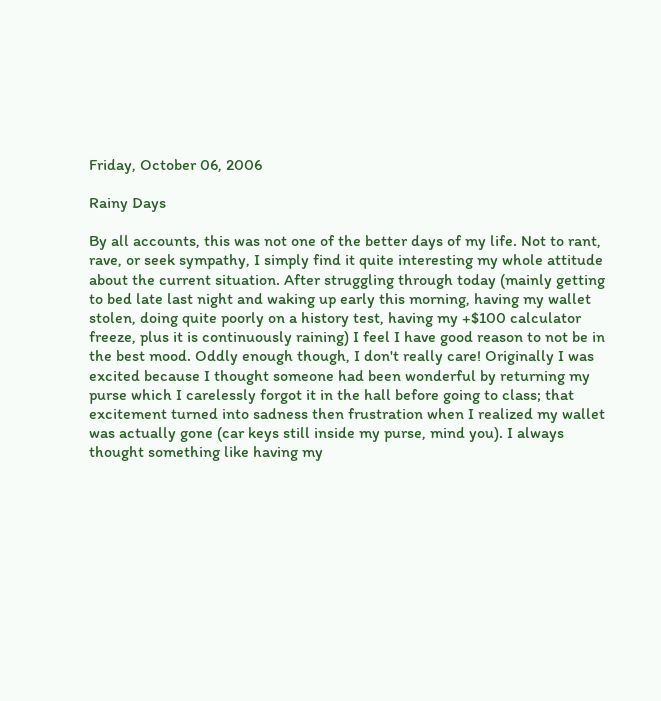Friday, October 06, 2006

Rainy Days

By all accounts, this was not one of the better days of my life. Not to rant, rave, or seek sympathy, I simply find it quite interesting my whole attitude about the current situation. After struggling through today (mainly getting to bed late last night and waking up early this morning, having my wallet stolen, doing quite poorly on a history test, having my +$100 calculator freeze, plus it is continuously raining) I feel I have good reason to not be in the best mood. Oddly enough though, I don't really care! Originally I was excited because I thought someone had been wonderful by returning my purse which I carelessly forgot it in the hall before going to class; that excitement turned into sadness then frustration when I realized my wallet was actually gone (car keys still inside my purse, mind you). I always thought something like having my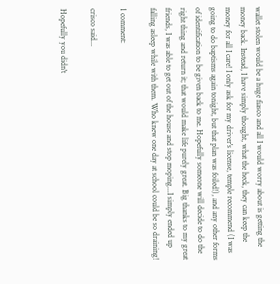wallet stolen would be a huge fiasco and all I would worry about is getting the money back. Instead, I have simply thought, what the heck, they can keep the money for all I care! I only ask for my driver's license, temple recommend (I was going to do baptisms again tonight, but that plan was foiled!), and any other forms of identification to be given back to me. Hopefully someone will decide to do the right thing and return it; that would make life purely great. Big thanks to my great friends, I was able to get out of the house and stop moping...I simply ended up falling asleep while with them. Who knew one day at school could be so draining!

1 comment:

crisco said...

Hopefully you didn't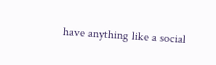have anything like a social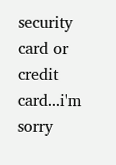security card or credit card...i'm sorry